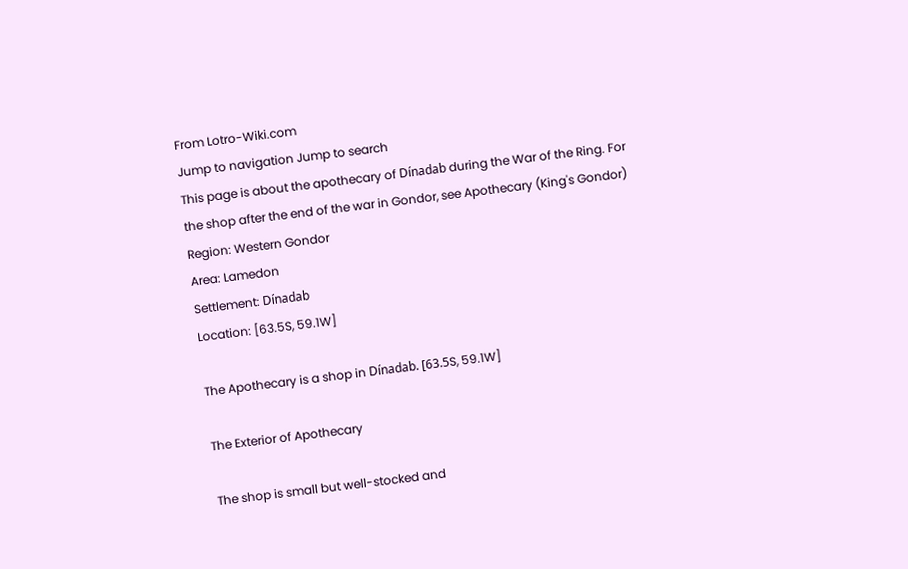From Lotro-Wiki.com
Jump to navigation Jump to search
This page is about the apothecary of Dínadab during the War of the Ring. For the shop after the end of the war in Gondor, see Apothecary (King's Gondor)
Region: Western Gondor
Area: Lamedon
Settlement: Dínadab
Location: [63.5S, 59.1W]

The Apothecary is a shop in Dínadab. [63.5S, 59.1W]

The Exterior of Apothecary

The shop is small but well-stocked and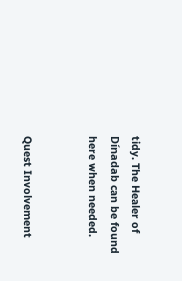tidy. The Healer of Dínadab can be found here when needed.


Quest Involvement